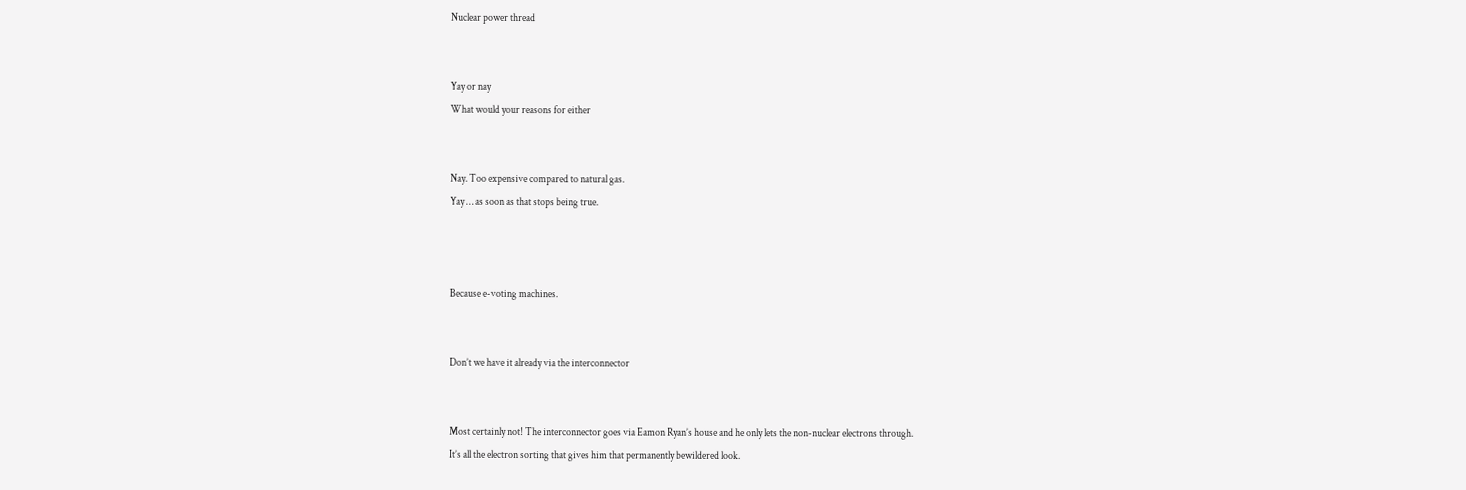Nuclear power thread


Yay or nay
What would your reasons for either


Nay. Too expensive compared to natural gas.
Yay … as soon as that stops being true.



Because e-voting machines.


Don’t we have it already via the interconnector


Most certainly not! The interconnector goes via Eamon Ryan’s house and he only lets the non-nuclear electrons through.
It’s all the electron sorting that gives him that permanently bewildered look.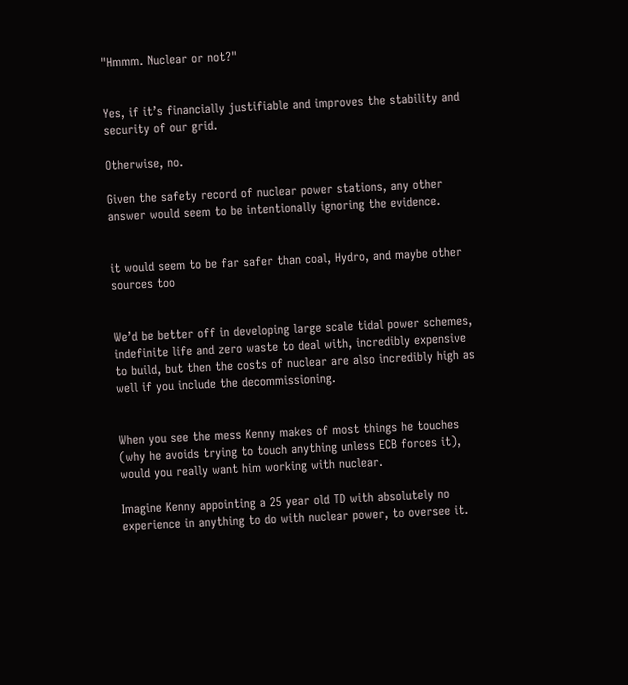"Hmmm. Nuclear or not?"


Yes, if it’s financially justifiable and improves the stability and security of our grid.

Otherwise, no.

Given the safety record of nuclear power stations, any other answer would seem to be intentionally ignoring the evidence.


it would seem to be far safer than coal, Hydro, and maybe other sources too


We’d be better off in developing large scale tidal power schemes, indefinite life and zero waste to deal with, incredibly expensive to build, but then the costs of nuclear are also incredibly high as well if you include the decommissioning.


When you see the mess Kenny makes of most things he touches (why he avoids trying to touch anything unless ECB forces it), would you really want him working with nuclear.

Imagine Kenny appointing a 25 year old TD with absolutely no experience in anything to do with nuclear power, to oversee it.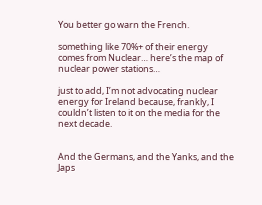You better go warn the French.

something like 70%+ of their energy comes from Nuclear… here’s the map of nuclear power stations…

just to add, I’m not advocating nuclear energy for Ireland because, frankly, I couldn’t listen to it on the media for the next decade.


And the Germans, and the Yanks, and the Japs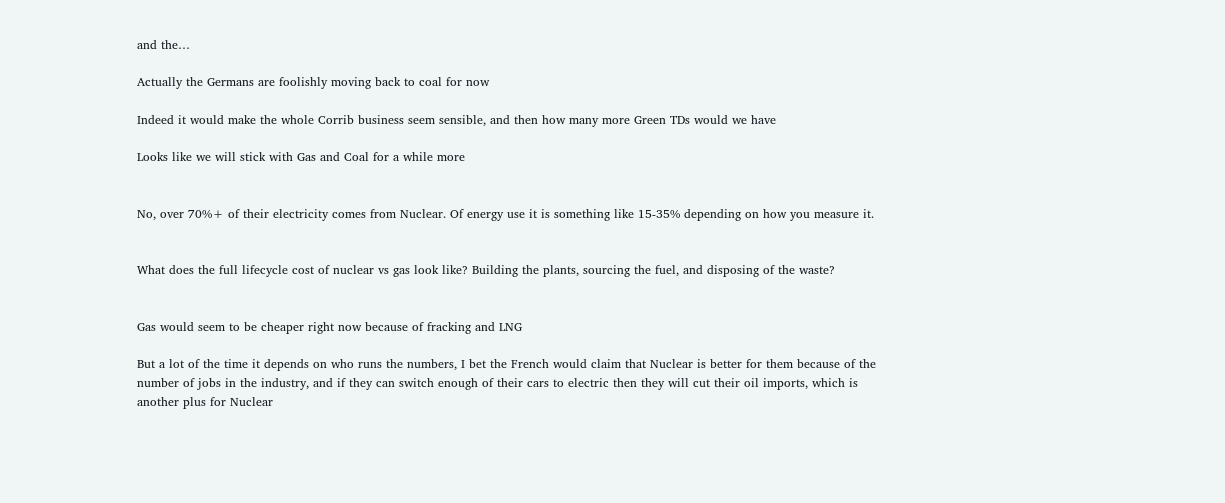and the…

Actually the Germans are foolishly moving back to coal for now

Indeed it would make the whole Corrib business seem sensible, and then how many more Green TDs would we have

Looks like we will stick with Gas and Coal for a while more


No, over 70%+ of their electricity comes from Nuclear. Of energy use it is something like 15-35% depending on how you measure it.


What does the full lifecycle cost of nuclear vs gas look like? Building the plants, sourcing the fuel, and disposing of the waste?


Gas would seem to be cheaper right now because of fracking and LNG

But a lot of the time it depends on who runs the numbers, I bet the French would claim that Nuclear is better for them because of the number of jobs in the industry, and if they can switch enough of their cars to electric then they will cut their oil imports, which is another plus for Nuclear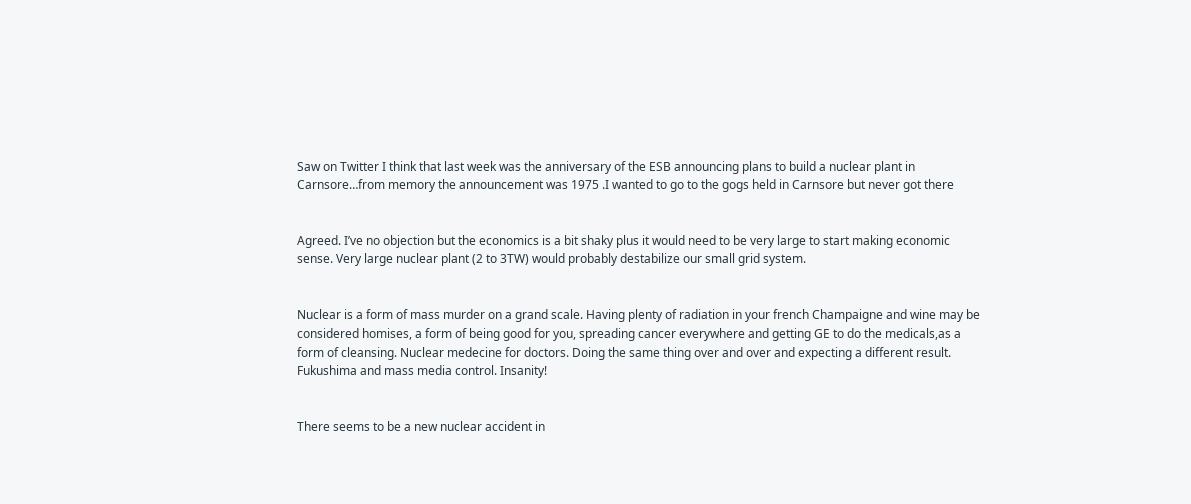Saw on Twitter I think that last week was the anniversary of the ESB announcing plans to build a nuclear plant in Carnsore…from memory the announcement was 1975 .I wanted to go to the gogs held in Carnsore but never got there


Agreed. I’ve no objection but the economics is a bit shaky plus it would need to be very large to start making economic sense. Very large nuclear plant (2 to 3TW) would probably destabilize our small grid system.


Nuclear is a form of mass murder on a grand scale. Having plenty of radiation in your french Champaigne and wine may be considered homises, a form of being good for you, spreading cancer everywhere and getting GE to do the medicals,as a form of cleansing. Nuclear medecine for doctors. Doing the same thing over and over and expecting a different result. Fukushima and mass media control. Insanity!


There seems to be a new nuclear accident in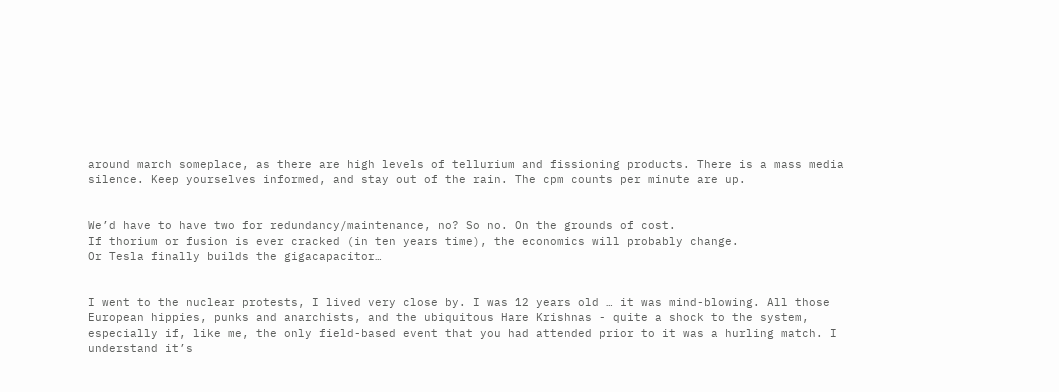around march someplace, as there are high levels of tellurium and fissioning products. There is a mass media silence. Keep yourselves informed, and stay out of the rain. The cpm counts per minute are up.


We’d have to have two for redundancy/maintenance, no? So no. On the grounds of cost.
If thorium or fusion is ever cracked (in ten years time), the economics will probably change.
Or Tesla finally builds the gigacapacitor…


I went to the nuclear protests, I lived very close by. I was 12 years old … it was mind-blowing. All those European hippies, punks and anarchists, and the ubiquitous Hare Krishnas - quite a shock to the system, especially if, like me, the only field-based event that you had attended prior to it was a hurling match. I understand it’s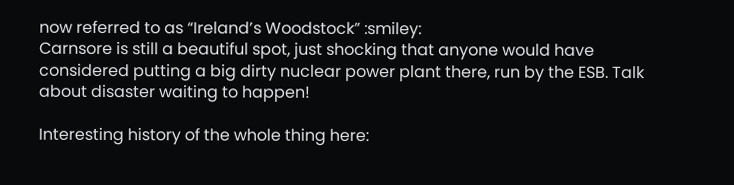now referred to as “Ireland’s Woodstock” :smiley:
Carnsore is still a beautiful spot, just shocking that anyone would have considered putting a big dirty nuclear power plant there, run by the ESB. Talk about disaster waiting to happen!

Interesting history of the whole thing here: